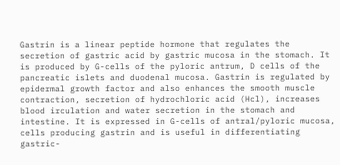Gastrin is a linear peptide hormone that regulates the secretion of gastric acid by gastric mucosa in the stomach. It is produced by G-cells of the pyloric antrum, D cells of the pancreatic islets and duodenal mucosa. Gastrin is regulated by epidermal growth factor and also enhances the smooth muscle contraction, secretion of hydrochloric acid (Hcl), increases blood irculation and water secretion in the stomach and intestine. It is expressed in G-cells of antral/pyloric mucosa, cells producing gastrin and is useful in differentiating gastric-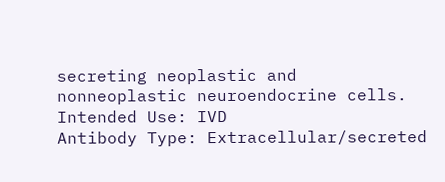secreting neoplastic and nonneoplastic neuroendocrine cells.
Intended Use: IVD
Antibody Type: Extracellular/secreted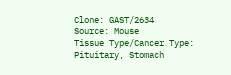Clone: GAST/2634
Source: Mouse
Tissue Type/Cancer Type: Pituitary, Stomach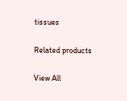tissues

Related products

View All